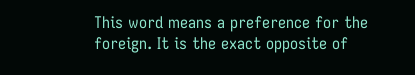This word means a preference for the foreign. It is the exact opposite of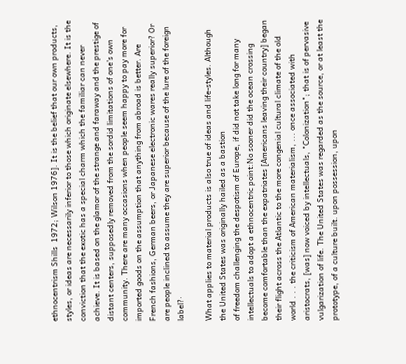ethnocentrism Shills  1972; Wilson 1976]. It is the belief that our own products, styles, or ideas are necessarily inferior to those which originate elsewhere. It is the conviction that the exotic has a special charm which the familiar can never achieve. It is based on the glamor of the strange and faraway and the prestige of distant centers, supposedly removed from the sordid limitations of one's own community. There are many occasions when people seem happy to pay more for imported goods on the assumption that anything from abroad is better. Are French fashions, German beers, or Japanese electronic wares really superior? Or are people inclined to assume they are superior because of the lure of the foreign label?·

What applies to material products is also true of ideas and life-styles. Although the United States was originally hailed as a bastion
of freedom challenging the despotism of Europe, if did not take long for many intellectuals to adopt a ethnocentric point:No sooner did the ocean crossing become comfortable than the expatriates [Americans leaving their country] began their flight across the Atlantic to the more congenial cultural climate of the old world . . . the criticism of American materialism, ... once associated with aristocrats, [was] now voiced by intellectuals, "Colonization"; that is of pervasive vulgarization of life. The United States was regarded as the source, or at least the prototype, of a culture built. upon possession, upon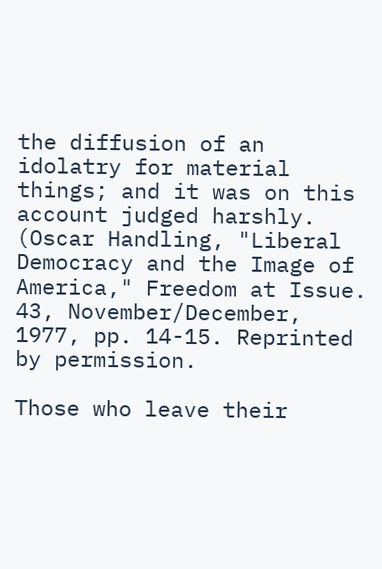the diffusion of an idolatry for material things; and it was on this account judged harshly. (Oscar Handling, "Liberal Democracy and the Image of America," Freedom at Issue. 43, November/December, 1977, pp. 14-15. Reprinted by permission.

Those who leave their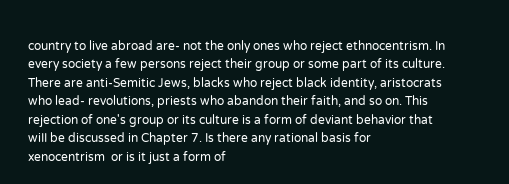country to live abroad are- not the only ones who reject ethnocentrism. In every society a few persons reject their group or some part of its culture. There are anti-Semitic Jews, blacks who reject black identity, aristocrats who lead- revolutions, priests who abandon their faith, and so on. This rejection of one's group or its culture is a form of deviant behavior that wiII be discussed in Chapter 7. Is there any rational basis for xenocentrism  or is it just a form of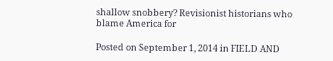shallow snobbery? Revisionist historians who blame America for

Posted on September 1, 2014 in FIELD AND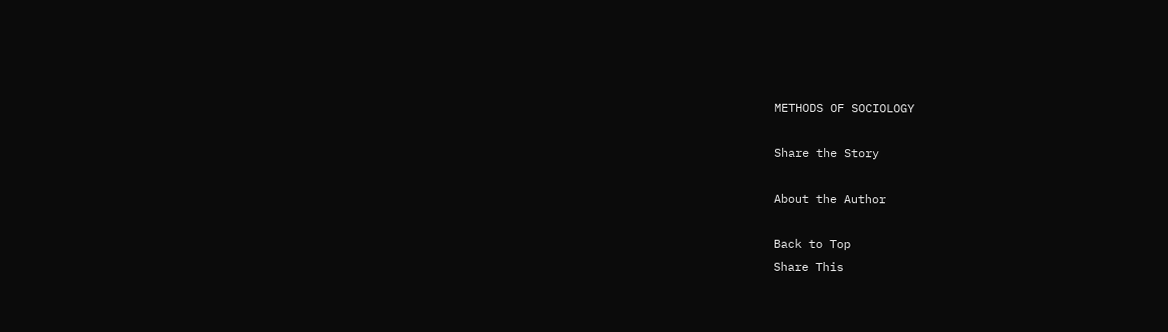METHODS OF SOCIOLOGY

Share the Story

About the Author

Back to Top
Share This